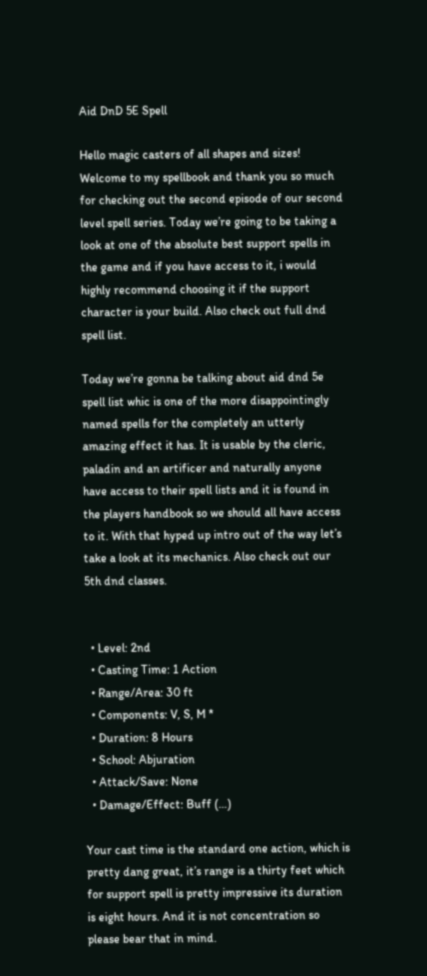Aid DnD 5E Spell

Hello magic casters of all shapes and sizes! Welcome to my spellbook and thank you so much for checking out the second episode of our second level spell series. Today we’re going to be taking a look at one of the absolute best support spells in the game and if you have access to it, i would highly recommend choosing it if the support character is your build. Also check out full dnd spell list.

Today we’re gonna be talking about aid dnd 5e spell list whic is one of the more disappointingly named spells for the completely an utterly amazing effect it has. It is usable by the cleric, paladin and an artificer and naturally anyone have access to their spell lists and it is found in the players handbook so we should all have access to it. With that hyped up intro out of the way let’s take a look at its mechanics. Also check out our 5th dnd classes.


  • Level: 2nd
  • Casting Time: 1 Action
  • Range/Area: 30 ft
  • Components: V, S, M *
  • Duration: 8 Hours
  • School: Abjuration
  • Attack/Save: None
  • Damage/Effect: Buff (…)

Your cast time is the standard one action, which is pretty dang great, it’s range is a thirty feet which for support spell is pretty impressive its duration is eight hours. And it is not concentration so please bear that in mind.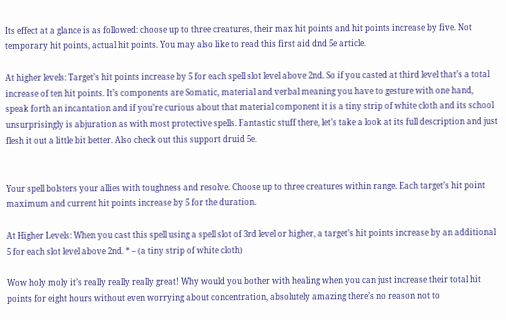Its effect at a glance is as followed: choose up to three creatures, their max hit points and hit points increase by five. Not temporary hit points, actual hit points. You may also like to read this first aid dnd 5e article.

At higher levels: Target’s hit points increase by 5 for each spell slot level above 2nd. So if you casted at third level that’s a total increase of ten hit points. It’s components are Somatic, material and verbal meaning you have to gesture with one hand, speak forth an incantation and if you’re curious about that material component it is a tiny strip of white cloth and its school unsurprisingly is abjuration as with most protective spells. Fantastic stuff there, let’s take a look at its full description and just flesh it out a little bit better. Also check out this support druid 5e.


Your spell bolsters your allies with toughness and resolve. Choose up to three creatures within range. Each target’s hit point maximum and current hit points increase by 5 for the duration.

At Higher Levels: When you cast this spell using a spell slot of 3rd level or higher, a target’s hit points increase by an additional 5 for each slot level above 2nd. * – (a tiny strip of white cloth)

Wow holy moly it’s really really really great! Why would you bother with healing when you can just increase their total hit points for eight hours without even worrying about concentration, absolutely amazing there’s no reason not to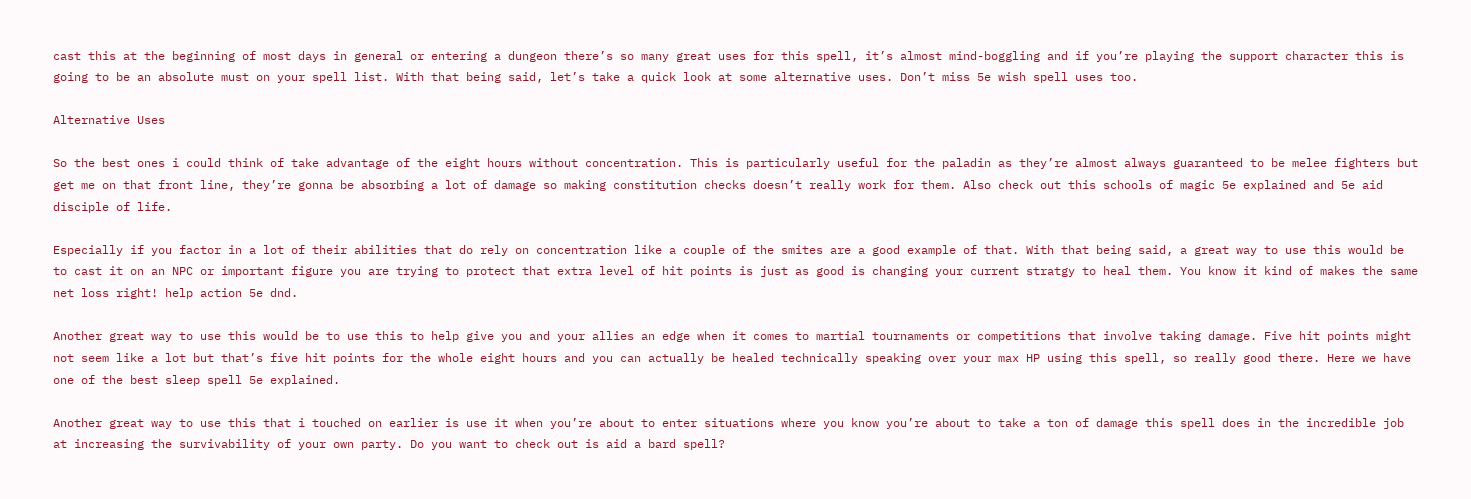cast this at the beginning of most days in general or entering a dungeon there’s so many great uses for this spell, it’s almost mind-boggling and if you’re playing the support character this is going to be an absolute must on your spell list. With that being said, let’s take a quick look at some alternative uses. Don’t miss 5e wish spell uses too.

Alternative Uses

So the best ones i could think of take advantage of the eight hours without concentration. This is particularly useful for the paladin as they’re almost always guaranteed to be melee fighters but get me on that front line, they’re gonna be absorbing a lot of damage so making constitution checks doesn’t really work for them. Also check out this schools of magic 5e explained and 5e aid disciple of life.

Especially if you factor in a lot of their abilities that do rely on concentration like a couple of the smites are a good example of that. With that being said, a great way to use this would be to cast it on an NPC or important figure you are trying to protect that extra level of hit points is just as good is changing your current stratgy to heal them. You know it kind of makes the same net loss right! help action 5e dnd.

Another great way to use this would be to use this to help give you and your allies an edge when it comes to martial tournaments or competitions that involve taking damage. Five hit points might not seem like a lot but that’s five hit points for the whole eight hours and you can actually be healed technically speaking over your max HP using this spell, so really good there. Here we have one of the best sleep spell 5e explained.

Another great way to use this that i touched on earlier is use it when you’re about to enter situations where you know you’re about to take a ton of damage this spell does in the incredible job at increasing the survivability of your own party. Do you want to check out is aid a bard spell?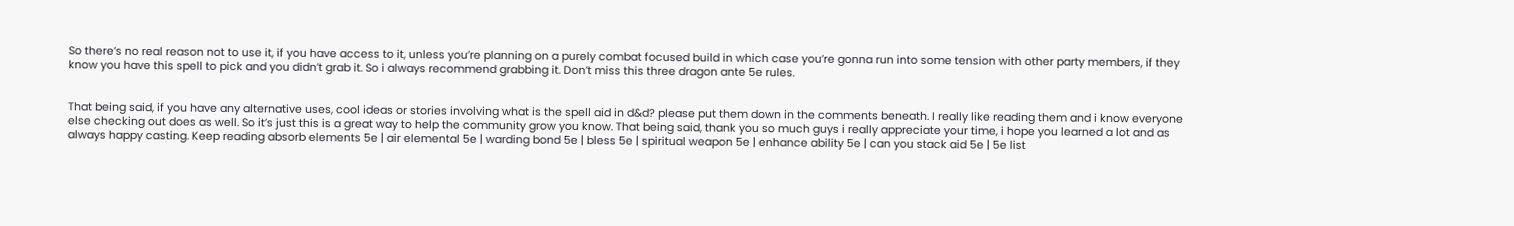So there’s no real reason not to use it, if you have access to it, unless you’re planning on a purely combat focused build in which case you’re gonna run into some tension with other party members, if they know you have this spell to pick and you didn’t grab it. So i always recommend grabbing it. Don’t miss this three dragon ante 5e rules.


That being said, if you have any alternative uses, cool ideas or stories involving what is the spell aid in d&d? please put them down in the comments beneath. I really like reading them and i know everyone else checking out does as well. So it’s just this is a great way to help the community grow you know. That being said, thank you so much guys i really appreciate your time, i hope you learned a lot and as always happy casting. Keep reading absorb elements 5e | air elemental 5e | warding bond 5e | bless 5e | spiritual weapon 5e | enhance ability 5e | can you stack aid 5e | 5e list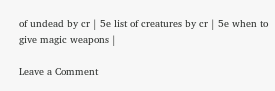of undead by cr | 5e list of creatures by cr | 5e when to give magic weapons |

Leave a Comment